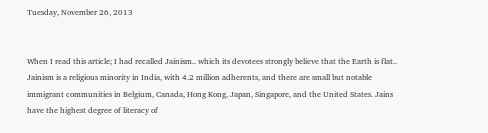Tuesday, November 26, 2013


When I read this article; I had recalled Jainism.. which its devotees strongly believe that the Earth is flat.. Jainism is a religious minority in India, with 4.2 million adherents, and there are small but notable immigrant communities in Belgium, Canada, Hong Kong, Japan, Singapore, and the United States. Jains have the highest degree of literacy of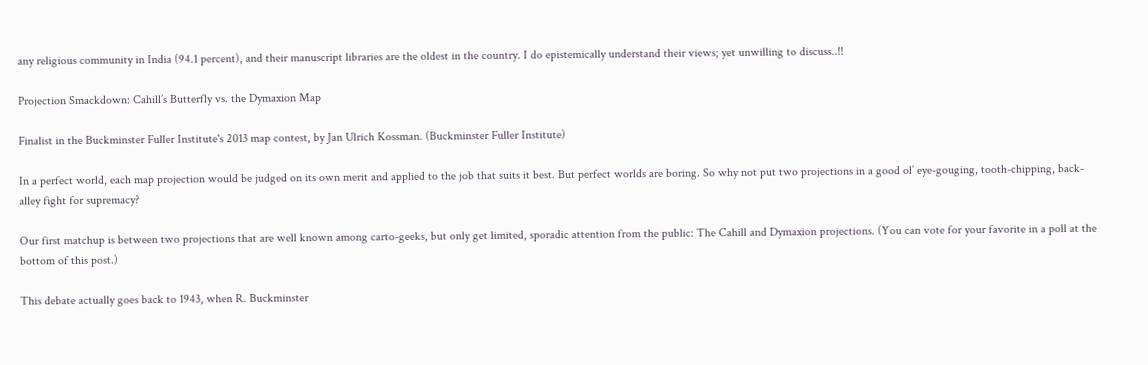any religious community in India (94.1 percent), and their manuscript libraries are the oldest in the country. I do epistemically understand their views; yet unwilling to discuss..!!

Projection Smackdown: Cahill’s Butterfly vs. the Dymaxion Map

Finalist in the Buckminster Fuller Institute's 2013 map contest, by Jan Ulrich Kossman. (Buckminster Fuller Institute)

In a perfect world, each map projection would be judged on its own merit and applied to the job that suits it best. But perfect worlds are boring. So why not put two projections in a good ol’ eye-gouging, tooth-chipping, back-alley fight for supremacy?

Our first matchup is between two projections that are well known among carto-geeks, but only get limited, sporadic attention from the public: The Cahill and Dymaxion projections. (You can vote for your favorite in a poll at the bottom of this post.)

This debate actually goes back to 1943, when R. Buckminster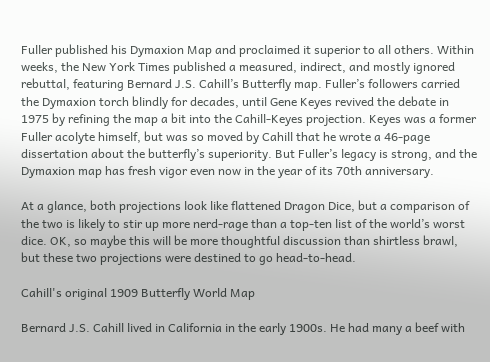Fuller published his Dymaxion Map and proclaimed it superior to all others. Within weeks, the New York Times published a measured, indirect, and mostly ignored rebuttal, featuring Bernard J.S. Cahill’s Butterfly map. Fuller’s followers carried the Dymaxion torch blindly for decades, until Gene Keyes revived the debate in 1975 by refining the map a bit into the Cahill-Keyes projection. Keyes was a former Fuller acolyte himself, but was so moved by Cahill that he wrote a 46-page dissertation about the butterfly’s superiority. But Fuller’s legacy is strong, and the Dymaxion map has fresh vigor even now in the year of its 70th anniversary.

At a glance, both projections look like flattened Dragon Dice, but a comparison of the two is likely to stir up more nerd-rage than a top-ten list of the world’s worst dice. OK, so maybe this will be more thoughtful discussion than shirtless brawl, but these two projections were destined to go head-to-head.

Cahill's original 1909 Butterfly World Map

Bernard J.S. Cahill lived in California in the early 1900s. He had many a beef with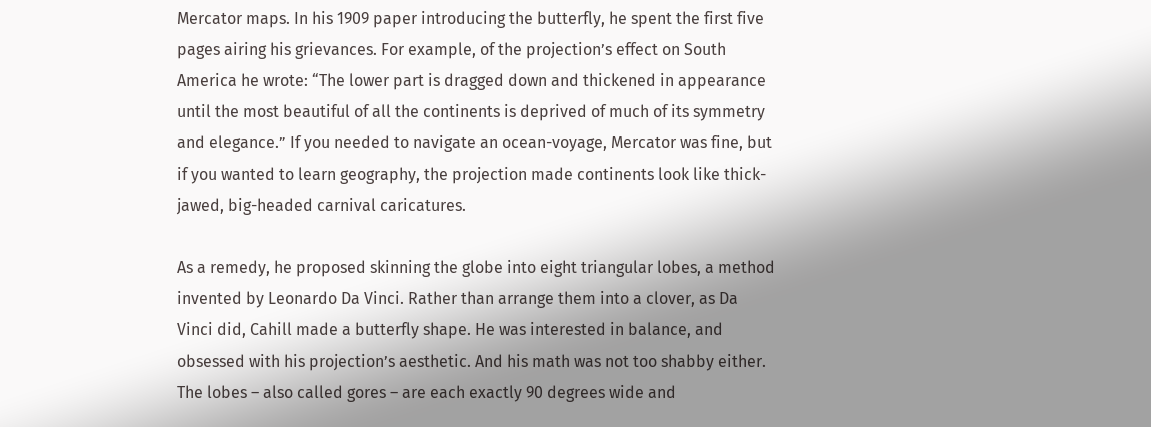Mercator maps. In his 1909 paper introducing the butterfly, he spent the first five pages airing his grievances. For example, of the projection’s effect on South America he wrote: “The lower part is dragged down and thickened in appearance until the most beautiful of all the continents is deprived of much of its symmetry and elegance.” If you needed to navigate an ocean-voyage, Mercator was fine, but if you wanted to learn geography, the projection made continents look like thick-jawed, big-headed carnival caricatures.

As a remedy, he proposed skinning the globe into eight triangular lobes, a method invented by Leonardo Da Vinci. Rather than arrange them into a clover, as Da Vinci did, Cahill made a butterfly shape. He was interested in balance, and obsessed with his projection’s aesthetic. And his math was not too shabby either. The lobes – also called gores – are each exactly 90 degrees wide and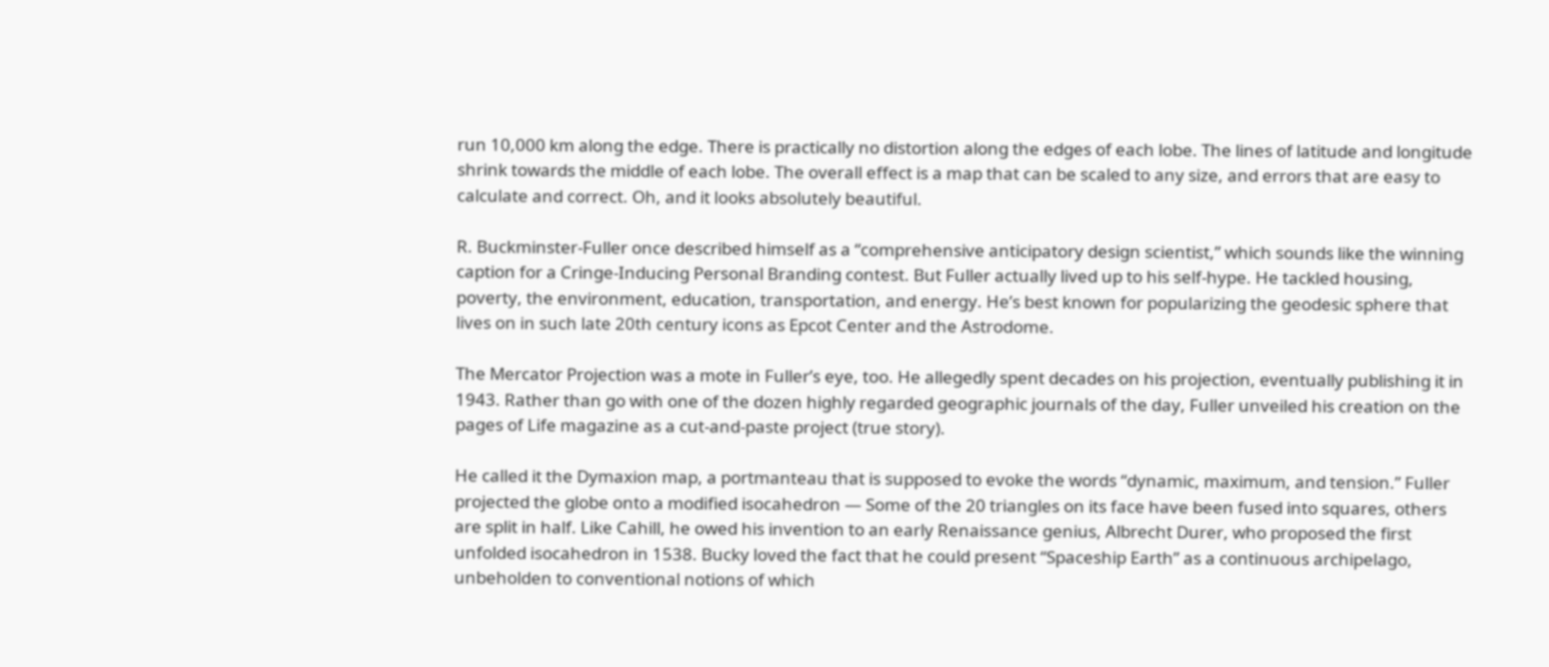run 10,000 km along the edge. There is practically no distortion along the edges of each lobe. The lines of latitude and longitude shrink towards the middle of each lobe. The overall effect is a map that can be scaled to any size, and errors that are easy to calculate and correct. Oh, and it looks absolutely beautiful.

R. Buckminster-Fuller once described himself as a “comprehensive anticipatory design scientist,” which sounds like the winning caption for a Cringe-Inducing Personal Branding contest. But Fuller actually lived up to his self-hype. He tackled housing, poverty, the environment, education, transportation, and energy. He’s best known for popularizing the geodesic sphere that lives on in such late 20th century icons as Epcot Center and the Astrodome.

The Mercator Projection was a mote in Fuller’s eye, too. He allegedly spent decades on his projection, eventually publishing it in 1943. Rather than go with one of the dozen highly regarded geographic journals of the day, Fuller unveiled his creation on the pages of Life magazine as a cut-and-paste project (true story).

He called it the Dymaxion map, a portmanteau that is supposed to evoke the words “dynamic, maximum, and tension.” Fuller projected the globe onto a modified isocahedron — Some of the 20 triangles on its face have been fused into squares, others are split in half. Like Cahill, he owed his invention to an early Renaissance genius, Albrecht Durer, who proposed the first unfolded isocahedron in 1538. Bucky loved the fact that he could present “Spaceship Earth” as a continuous archipelago, unbeholden to conventional notions of which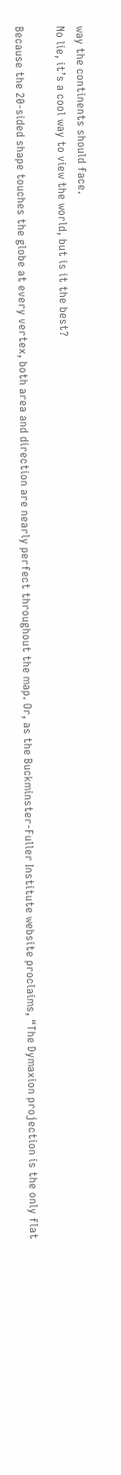way the continents should face.
No lie, it’s a cool way to view the world, but is it the best?

Because the 20-sided shape touches the globe at every vertex, both area and direction are nearly perfect throughout the map. Or, as the Buckminster-Fuller Institute website proclaims, “The Dymaxion projection is the only flat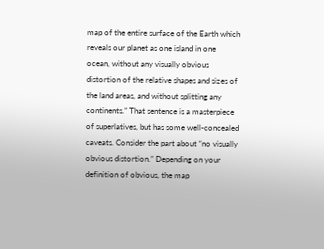map of the entire surface of the Earth which reveals our planet as one island in one ocean, without any visually obvious distortion of the relative shapes and sizes of the land areas, and without splitting any continents.” That sentence is a masterpiece of superlatives, but has some well-concealed caveats. Consider the part about “no visually obvious distortion.” Depending on your definition of obvious, the map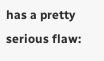has a pretty serious flaw: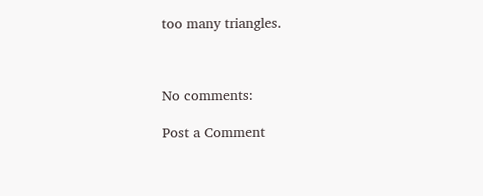too many triangles.



No comments:

Post a Comment